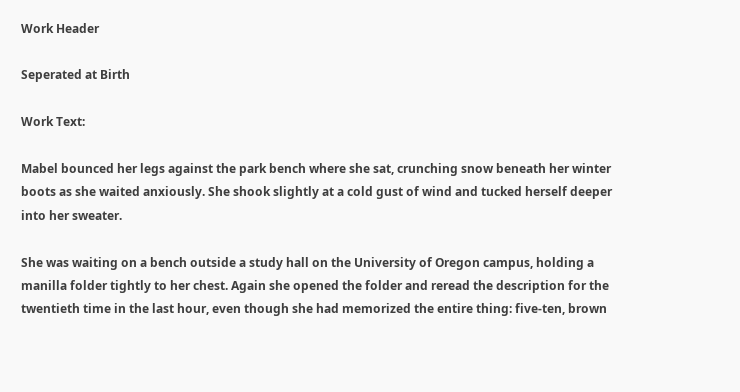Work Header

Seperated at Birth

Work Text:

Mabel bounced her legs against the park bench where she sat, crunching snow beneath her winter boots as she waited anxiously. She shook slightly at a cold gust of wind and tucked herself deeper into her sweater.

She was waiting on a bench outside a study hall on the University of Oregon campus, holding a manilla folder tightly to her chest. Again she opened the folder and reread the description for the twentieth time in the last hour, even though she had memorized the entire thing: five-ten, brown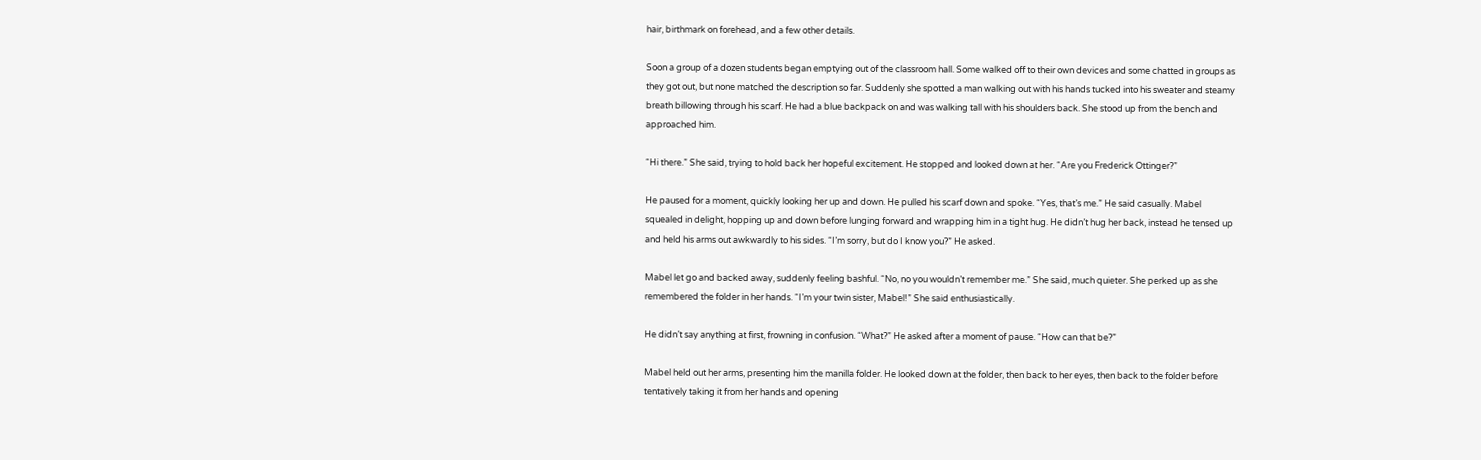hair, birthmark on forehead, and a few other details.

Soon a group of a dozen students began emptying out of the classroom hall. Some walked off to their own devices and some chatted in groups as they got out, but none matched the description so far. Suddenly she spotted a man walking out with his hands tucked into his sweater and steamy breath billowing through his scarf. He had a blue backpack on and was walking tall with his shoulders back. She stood up from the bench and approached him.

“Hi there.” She said, trying to hold back her hopeful excitement. He stopped and looked down at her. “Are you Frederick Ottinger?”

He paused for a moment, quickly looking her up and down. He pulled his scarf down and spoke. “Yes, that’s me.” He said casually. Mabel squealed in delight, hopping up and down before lunging forward and wrapping him in a tight hug. He didn’t hug her back, instead he tensed up and held his arms out awkwardly to his sides. “I’m sorry, but do I know you?” He asked.

Mabel let go and backed away, suddenly feeling bashful. “No, no you wouldn’t remember me.” She said, much quieter. She perked up as she remembered the folder in her hands. “I’m your twin sister, Mabel!” She said enthusiastically.

He didn’t say anything at first, frowning in confusion. “What?” He asked after a moment of pause. “How can that be?”

Mabel held out her arms, presenting him the manilla folder. He looked down at the folder, then back to her eyes, then back to the folder before tentatively taking it from her hands and opening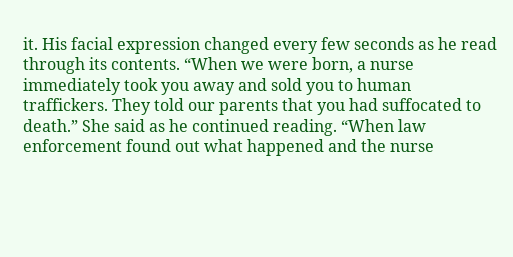it. His facial expression changed every few seconds as he read through its contents. “When we were born, a nurse immediately took you away and sold you to human traffickers. They told our parents that you had suffocated to death.” She said as he continued reading. “When law enforcement found out what happened and the nurse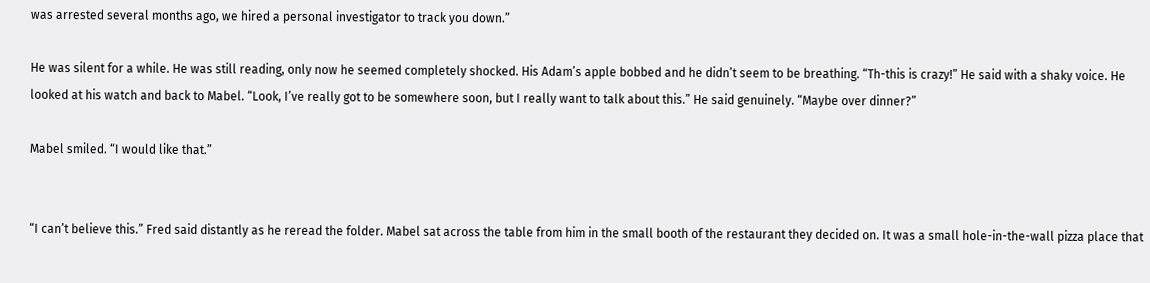was arrested several months ago, we hired a personal investigator to track you down.”

He was silent for a while. He was still reading, only now he seemed completely shocked. His Adam’s apple bobbed and he didn’t seem to be breathing. “Th-this is crazy!” He said with a shaky voice. He looked at his watch and back to Mabel. “Look, I’ve really got to be somewhere soon, but I really want to talk about this.” He said genuinely. “Maybe over dinner?”

Mabel smiled. “I would like that.”


“I can’t believe this.” Fred said distantly as he reread the folder. Mabel sat across the table from him in the small booth of the restaurant they decided on. It was a small hole-in-the-wall pizza place that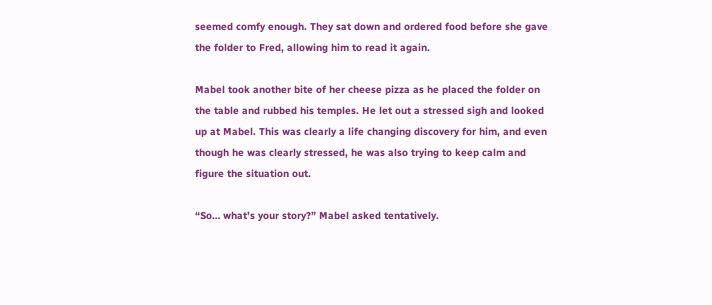seemed comfy enough. They sat down and ordered food before she gave the folder to Fred, allowing him to read it again.

Mabel took another bite of her cheese pizza as he placed the folder on the table and rubbed his temples. He let out a stressed sigh and looked up at Mabel. This was clearly a life changing discovery for him, and even though he was clearly stressed, he was also trying to keep calm and figure the situation out.

“So… what’s your story?” Mabel asked tentatively.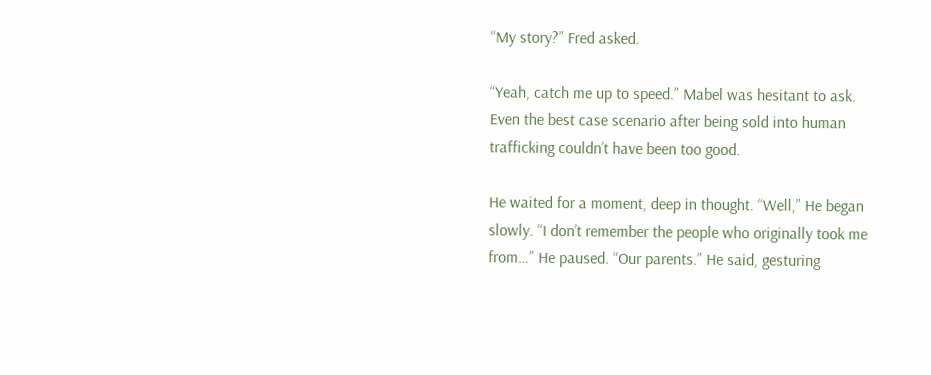“My story?” Fred asked.

“Yeah, catch me up to speed.” Mabel was hesitant to ask. Even the best case scenario after being sold into human trafficking couldn’t have been too good.

He waited for a moment, deep in thought. “Well,” He began slowly. “I don’t remember the people who originally took me from…” He paused. “Our parents.” He said, gesturing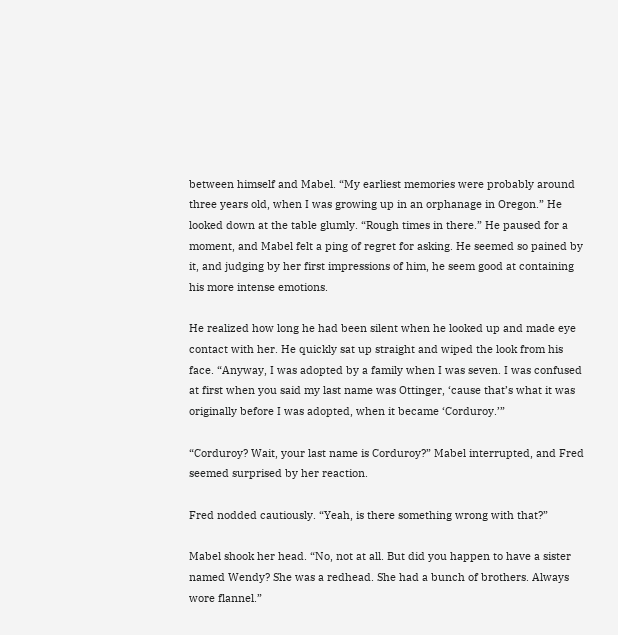between himself and Mabel. “My earliest memories were probably around three years old, when I was growing up in an orphanage in Oregon.” He looked down at the table glumly. “Rough times in there.” He paused for a moment, and Mabel felt a ping of regret for asking. He seemed so pained by it, and judging by her first impressions of him, he seem good at containing his more intense emotions.

He realized how long he had been silent when he looked up and made eye contact with her. He quickly sat up straight and wiped the look from his face. “Anyway, I was adopted by a family when I was seven. I was confused at first when you said my last name was Ottinger, ‘cause that’s what it was originally before I was adopted, when it became ‘Corduroy.’”

“Corduroy? Wait, your last name is Corduroy?” Mabel interrupted, and Fred seemed surprised by her reaction.

Fred nodded cautiously. “Yeah, is there something wrong with that?”

Mabel shook her head. “No, not at all. But did you happen to have a sister named Wendy? She was a redhead. She had a bunch of brothers. Always wore flannel.”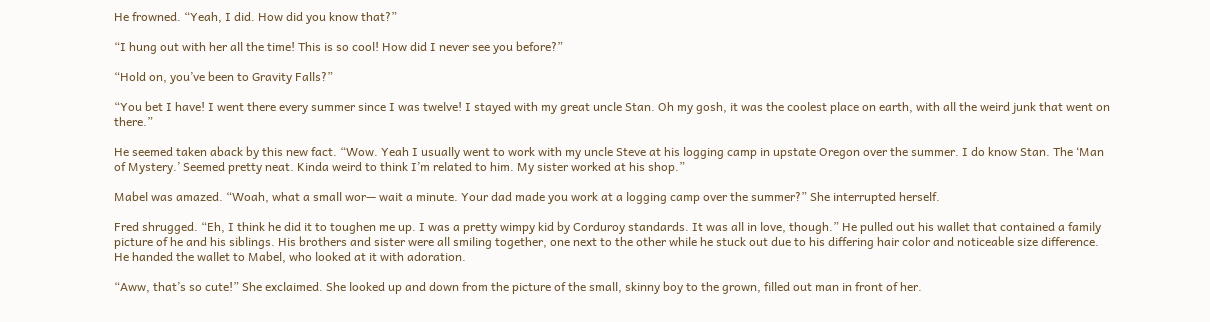He frowned. “Yeah, I did. How did you know that?”

“I hung out with her all the time! This is so cool! How did I never see you before?”

“Hold on, you’ve been to Gravity Falls?”

“You bet I have! I went there every summer since I was twelve! I stayed with my great uncle Stan. Oh my gosh, it was the coolest place on earth, with all the weird junk that went on there.”

He seemed taken aback by this new fact. “Wow. Yeah I usually went to work with my uncle Steve at his logging camp in upstate Oregon over the summer. I do know Stan. The ‘Man of Mystery.’ Seemed pretty neat. Kinda weird to think I’m related to him. My sister worked at his shop.”

Mabel was amazed. “Woah, what a small wor— wait a minute. Your dad made you work at a logging camp over the summer?” She interrupted herself.

Fred shrugged. “Eh, I think he did it to toughen me up. I was a pretty wimpy kid by Corduroy standards. It was all in love, though.” He pulled out his wallet that contained a family picture of he and his siblings. His brothers and sister were all smiling together, one next to the other while he stuck out due to his differing hair color and noticeable size difference. He handed the wallet to Mabel, who looked at it with adoration.

“Aww, that’s so cute!” She exclaimed. She looked up and down from the picture of the small, skinny boy to the grown, filled out man in front of her.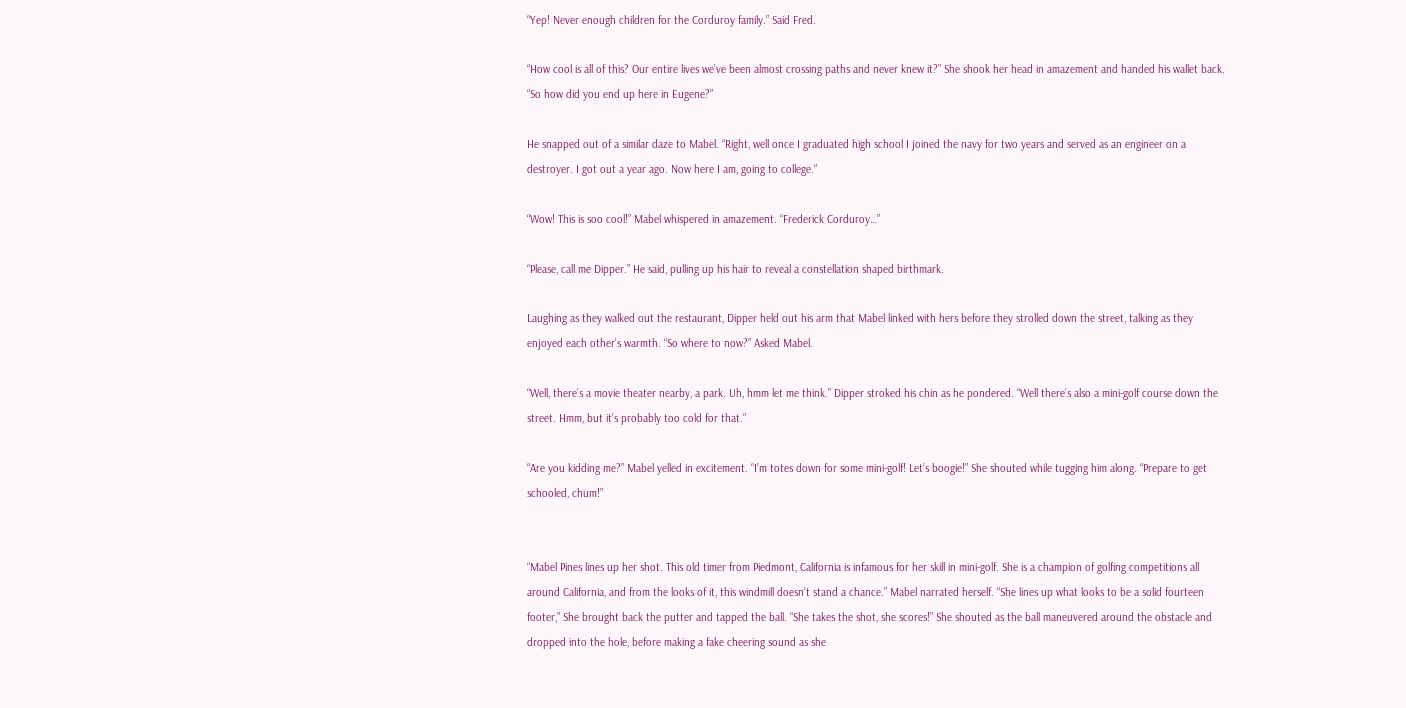“Yep! Never enough children for the Corduroy family.” Said Fred.

“How cool is all of this? Our entire lives we’ve been almost crossing paths and never knew it?” She shook her head in amazement and handed his wallet back. “So how did you end up here in Eugene?”

He snapped out of a similar daze to Mabel. “Right, well once I graduated high school I joined the navy for two years and served as an engineer on a destroyer. I got out a year ago. Now here I am, going to college.”

“Wow! This is soo cool!” Mabel whispered in amazement. “Frederick Corduroy…”

“Please, call me Dipper.” He said, pulling up his hair to reveal a constellation shaped birthmark.

Laughing as they walked out the restaurant, Dipper held out his arm that Mabel linked with hers before they strolled down the street, talking as they enjoyed each other’s warmth. “So where to now?” Asked Mabel.

“Well, there’s a movie theater nearby, a park. Uh, hmm let me think.” Dipper stroked his chin as he pondered. “Well there’s also a mini-golf course down the street. Hmm, but it’s probably too cold for that.”

“Are you kidding me?” Mabel yelled in excitement. “I’m totes down for some mini-golf! Let’s boogie!” She shouted while tugging him along. “Prepare to get schooled, chum!”


“Mabel Pines lines up her shot. This old timer from Piedmont, California is infamous for her skill in mini-golf. She is a champion of golfing competitions all around California, and from the looks of it, this windmill doesn’t stand a chance.” Mabel narrated herself. “She lines up what looks to be a solid fourteen footer,” She brought back the putter and tapped the ball. “She takes the shot, she scores!” She shouted as the ball maneuvered around the obstacle and dropped into the hole, before making a fake cheering sound as she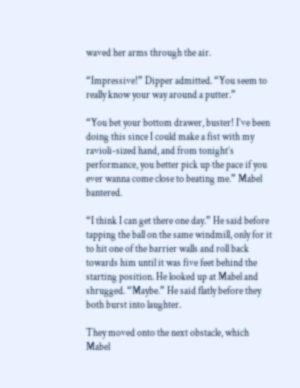waved her arms through the air.

“Impressive!” Dipper admitted. “You seem to really know your way around a putter.”

“You bet your bottom drawer, buster! I’ve been doing this since I could make a fist with my ravioli-sized hand, and from tonight’s performance, you better pick up the pace if you ever wanna come close to beating me.” Mabel bantered.

“I think I can get there one day.” He said before tapping the ball on the same windmill, only for it to hit one of the barrier walls and roll back towards him until it was five feet behind the starting position. He looked up at Mabel and shrugged. “Maybe.” He said flatly before they both burst into laughter.

They moved onto the next obstacle, which Mabel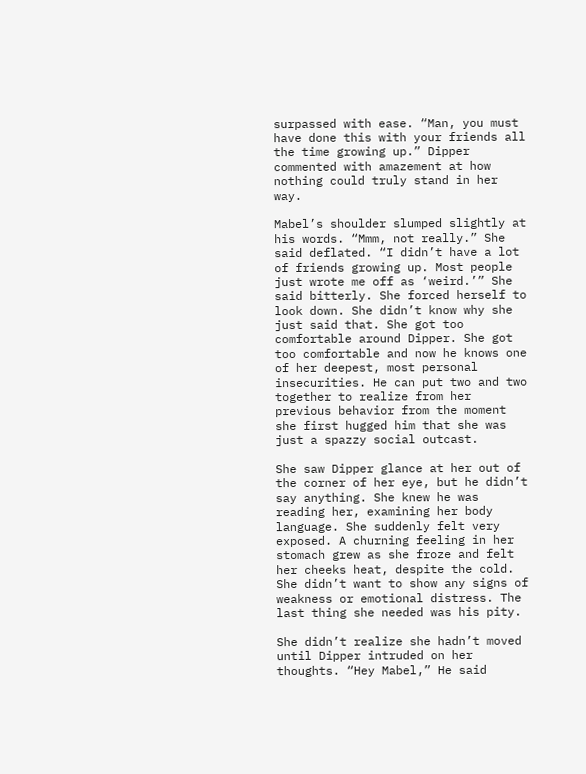surpassed with ease. “Man, you must have done this with your friends all the time growing up.” Dipper commented with amazement at how nothing could truly stand in her way.

Mabel’s shoulder slumped slightly at his words. “Mmm, not really.” She said deflated. “I didn’t have a lot of friends growing up. Most people just wrote me off as ‘weird.’” She said bitterly. She forced herself to look down. She didn’t know why she just said that. She got too comfortable around Dipper. She got too comfortable and now he knows one of her deepest, most personal insecurities. He can put two and two together to realize from her previous behavior from the moment she first hugged him that she was just a spazzy social outcast.

She saw Dipper glance at her out of the corner of her eye, but he didn’t say anything. She knew he was reading her, examining her body language. She suddenly felt very exposed. A churning feeling in her stomach grew as she froze and felt her cheeks heat, despite the cold. She didn’t want to show any signs of weakness or emotional distress. The last thing she needed was his pity.

She didn’t realize she hadn’t moved until Dipper intruded on her thoughts. “Hey Mabel,” He said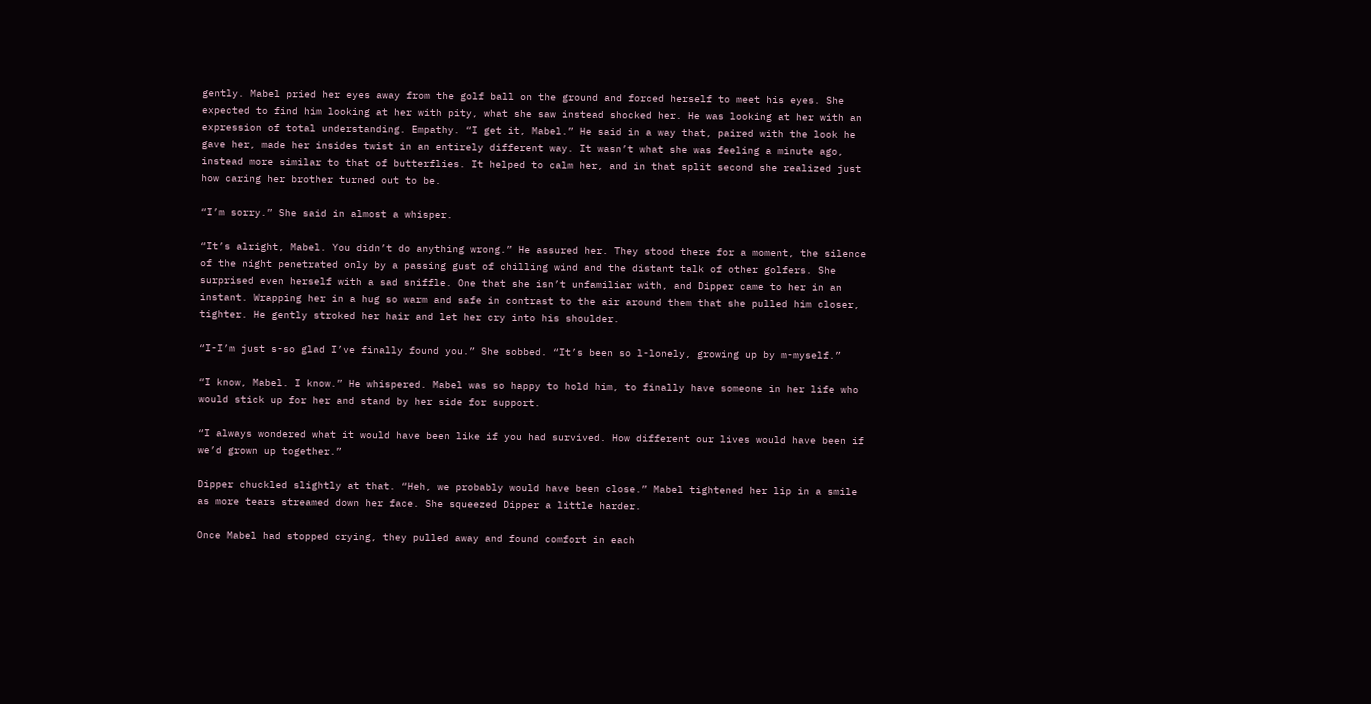gently. Mabel pried her eyes away from the golf ball on the ground and forced herself to meet his eyes. She expected to find him looking at her with pity, what she saw instead shocked her. He was looking at her with an expression of total understanding. Empathy. “I get it, Mabel.” He said in a way that, paired with the look he gave her, made her insides twist in an entirely different way. It wasn’t what she was feeling a minute ago, instead more similar to that of butterflies. It helped to calm her, and in that split second she realized just how caring her brother turned out to be.

“I’m sorry.” She said in almost a whisper.

“It’s alright, Mabel. You didn’t do anything wrong.” He assured her. They stood there for a moment, the silence of the night penetrated only by a passing gust of chilling wind and the distant talk of other golfers. She surprised even herself with a sad sniffle. One that she isn’t unfamiliar with, and Dipper came to her in an instant. Wrapping her in a hug so warm and safe in contrast to the air around them that she pulled him closer, tighter. He gently stroked her hair and let her cry into his shoulder.

“I-I’m just s-so glad I’ve finally found you.” She sobbed. “It’s been so l-lonely, growing up by m-myself.”

“I know, Mabel. I know.” He whispered. Mabel was so happy to hold him, to finally have someone in her life who would stick up for her and stand by her side for support.

“I always wondered what it would have been like if you had survived. How different our lives would have been if we’d grown up together.”

Dipper chuckled slightly at that. “Heh, we probably would have been close.” Mabel tightened her lip in a smile as more tears streamed down her face. She squeezed Dipper a little harder.

Once Mabel had stopped crying, they pulled away and found comfort in each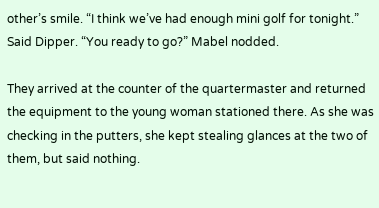other’s smile. “I think we’ve had enough mini golf for tonight.” Said Dipper. “You ready to go?” Mabel nodded.

They arrived at the counter of the quartermaster and returned the equipment to the young woman stationed there. As she was checking in the putters, she kept stealing glances at the two of them, but said nothing.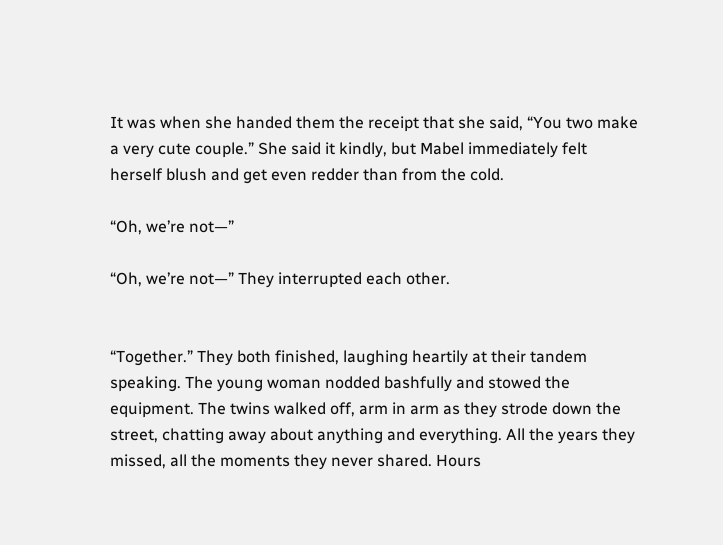It was when she handed them the receipt that she said, “You two make a very cute couple.” She said it kindly, but Mabel immediately felt herself blush and get even redder than from the cold.

“Oh, we’re not—”

“Oh, we’re not—” They interrupted each other.


“Together.” They both finished, laughing heartily at their tandem speaking. The young woman nodded bashfully and stowed the equipment. The twins walked off, arm in arm as they strode down the street, chatting away about anything and everything. All the years they missed, all the moments they never shared. Hours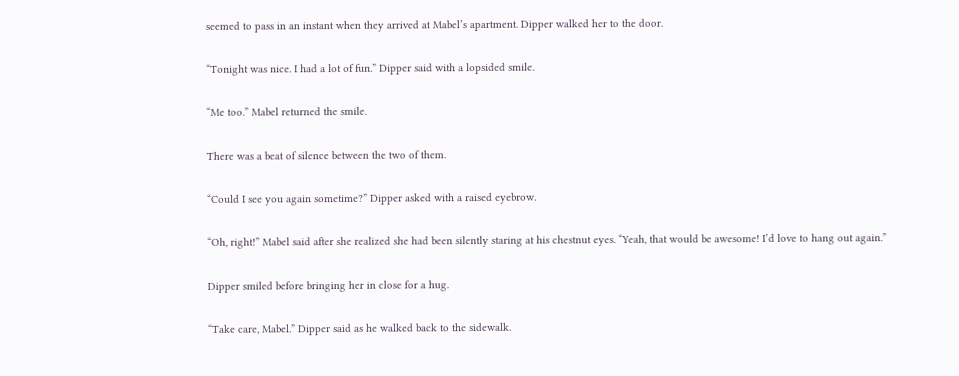seemed to pass in an instant when they arrived at Mabel’s apartment. Dipper walked her to the door.

“Tonight was nice. I had a lot of fun.” Dipper said with a lopsided smile.

“Me too.” Mabel returned the smile.

There was a beat of silence between the two of them.

“Could I see you again sometime?” Dipper asked with a raised eyebrow.

“Oh, right!” Mabel said after she realized she had been silently staring at his chestnut eyes. “Yeah, that would be awesome! I’d love to hang out again.”

Dipper smiled before bringing her in close for a hug.

“Take care, Mabel.” Dipper said as he walked back to the sidewalk.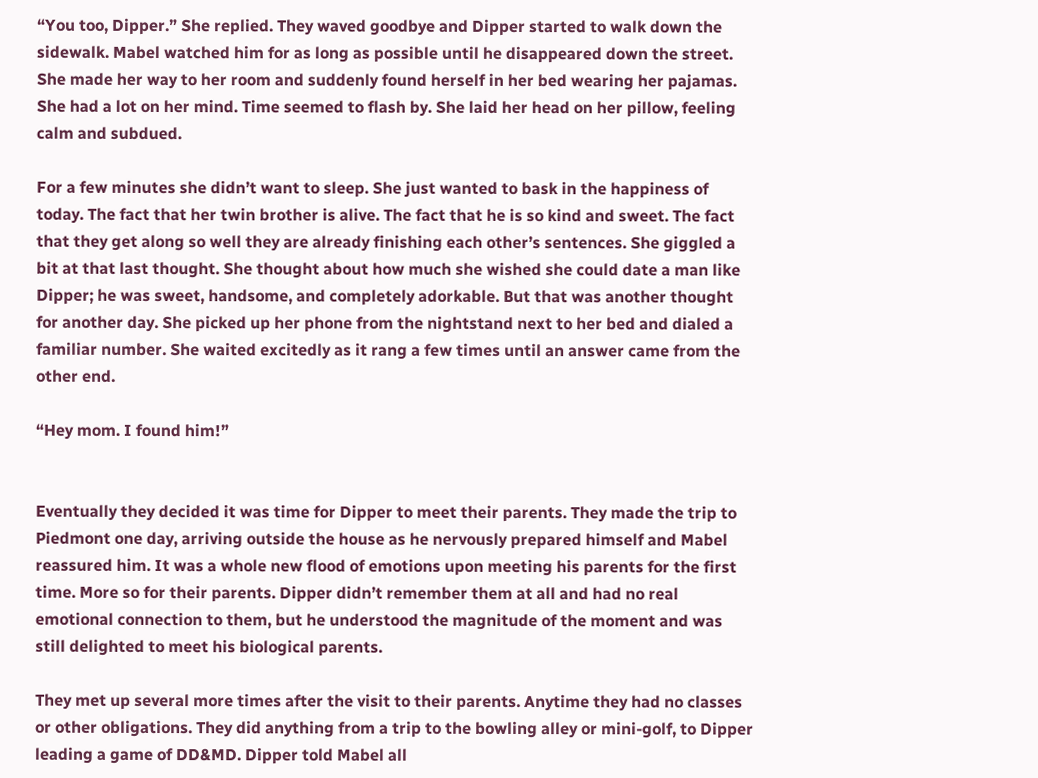“You too, Dipper.” She replied. They waved goodbye and Dipper started to walk down the sidewalk. Mabel watched him for as long as possible until he disappeared down the street. She made her way to her room and suddenly found herself in her bed wearing her pajamas. She had a lot on her mind. Time seemed to flash by. She laid her head on her pillow, feeling calm and subdued.

For a few minutes she didn’t want to sleep. She just wanted to bask in the happiness of today. The fact that her twin brother is alive. The fact that he is so kind and sweet. The fact that they get along so well they are already finishing each other’s sentences. She giggled a bit at that last thought. She thought about how much she wished she could date a man like Dipper; he was sweet, handsome, and completely adorkable. But that was another thought for another day. She picked up her phone from the nightstand next to her bed and dialed a familiar number. She waited excitedly as it rang a few times until an answer came from the other end.

“Hey mom. I found him!”


Eventually they decided it was time for Dipper to meet their parents. They made the trip to Piedmont one day, arriving outside the house as he nervously prepared himself and Mabel reassured him. It was a whole new flood of emotions upon meeting his parents for the first time. More so for their parents. Dipper didn’t remember them at all and had no real emotional connection to them, but he understood the magnitude of the moment and was still delighted to meet his biological parents.

They met up several more times after the visit to their parents. Anytime they had no classes or other obligations. They did anything from a trip to the bowling alley or mini-golf, to Dipper leading a game of DD&MD. Dipper told Mabel all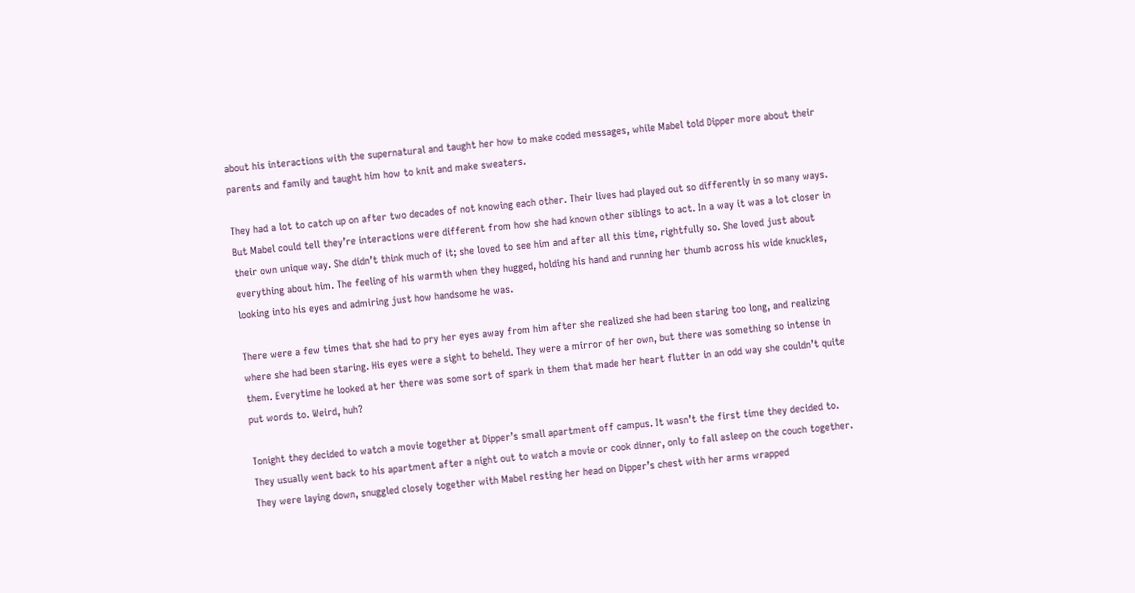about his interactions with the supernatural and taught her how to make coded messages, while Mabel told Dipper more about their parents and family and taught him how to knit and make sweaters.

They had a lot to catch up on after two decades of not knowing each other. Their lives had played out so differently in so many ways. But Mabel could tell they’re interactions were different from how she had known other siblings to act. In a way it was a lot closer in their own unique way. She didn’t think much of it; she loved to see him and after all this time, rightfully so. She loved just about everything about him. The feeling of his warmth when they hugged, holding his hand and running her thumb across his wide knuckles, looking into his eyes and admiring just how handsome he was.

There were a few times that she had to pry her eyes away from him after she realized she had been staring too long, and realizing where she had been staring. His eyes were a sight to beheld. They were a mirror of her own, but there was something so intense in them. Everytime he looked at her there was some sort of spark in them that made her heart flutter in an odd way she couldn’t quite put words to. Weird, huh?

Tonight they decided to watch a movie together at Dipper’s small apartment off campus. It wasn’t the first time they decided to. They usually went back to his apartment after a night out to watch a movie or cook dinner, only to fall asleep on the couch together. They were laying down, snuggled closely together with Mabel resting her head on Dipper’s chest with her arms wrapped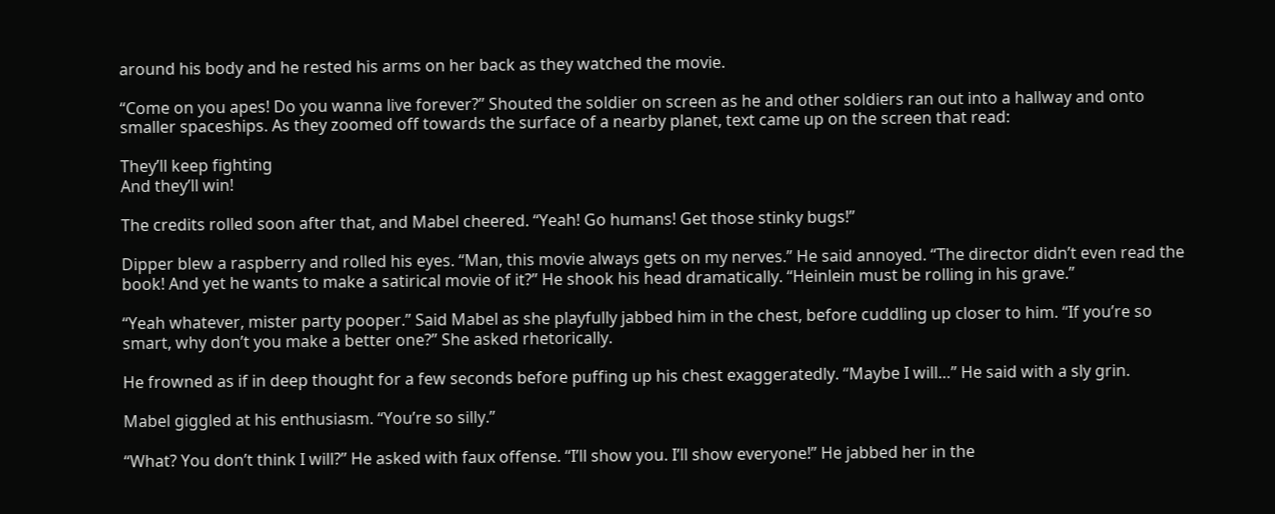around his body and he rested his arms on her back as they watched the movie.

“Come on you apes! Do you wanna live forever?” Shouted the soldier on screen as he and other soldiers ran out into a hallway and onto smaller spaceships. As they zoomed off towards the surface of a nearby planet, text came up on the screen that read:

They’ll keep fighting
And they’ll win!

The credits rolled soon after that, and Mabel cheered. “Yeah! Go humans! Get those stinky bugs!”

Dipper blew a raspberry and rolled his eyes. “Man, this movie always gets on my nerves.” He said annoyed. “The director didn’t even read the book! And yet he wants to make a satirical movie of it?” He shook his head dramatically. “Heinlein must be rolling in his grave.”

“Yeah whatever, mister party pooper.” Said Mabel as she playfully jabbed him in the chest, before cuddling up closer to him. “If you’re so smart, why don’t you make a better one?” She asked rhetorically.

He frowned as if in deep thought for a few seconds before puffing up his chest exaggeratedly. “Maybe I will…” He said with a sly grin.

Mabel giggled at his enthusiasm. “You’re so silly.”

“What? You don’t think I will?” He asked with faux offense. “I’ll show you. I’ll show everyone!” He jabbed her in the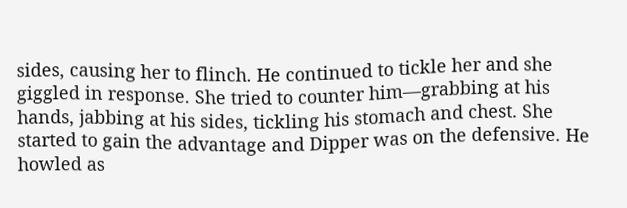sides, causing her to flinch. He continued to tickle her and she giggled in response. She tried to counter him—grabbing at his hands, jabbing at his sides, tickling his stomach and chest. She started to gain the advantage and Dipper was on the defensive. He howled as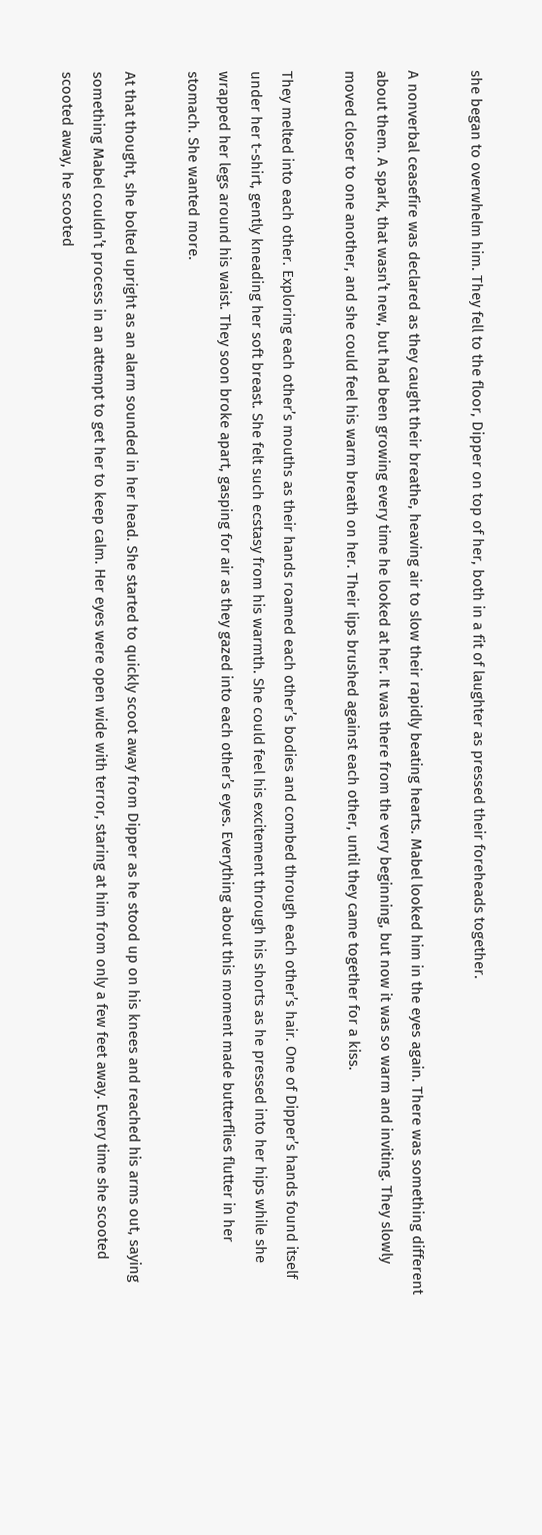she began to overwhelm him. They fell to the floor, Dipper on top of her, both in a fit of laughter as pressed their foreheads together.

A nonverbal ceasefire was declared as they caught their breathe, heaving air to slow their rapidly beating hearts. Mabel looked him in the eyes again. There was something different about them. A spark, that wasn’t new, but had been growing every time he looked at her. It was there from the very beginning, but now it was so warm and inviting. They slowly moved closer to one another, and she could feel his warm breath on her. Their lips brushed against each other, until they came together for a kiss.

They melted into each other. Exploring each other’s mouths as their hands roamed each other’s bodies and combed through each other’s hair. One of Dipper’s hands found itself under her t-shirt, gently kneading her soft breast. She felt such ecstasy from his warmth. She could feel his excitement through his shorts as he pressed into her hips while she wrapped her legs around his waist. They soon broke apart, gasping for air as they gazed into each other’s eyes. Everything about this moment made butterflies flutter in her stomach. She wanted more.

At that thought, she bolted upright as an alarm sounded in her head. She started to quickly scoot away from Dipper as he stood up on his knees and reached his arms out, saying something Mabel couldn’t process in an attempt to get her to keep calm. Her eyes were open wide with terror, staring at him from only a few feet away. Every time she scooted scooted away, he scooted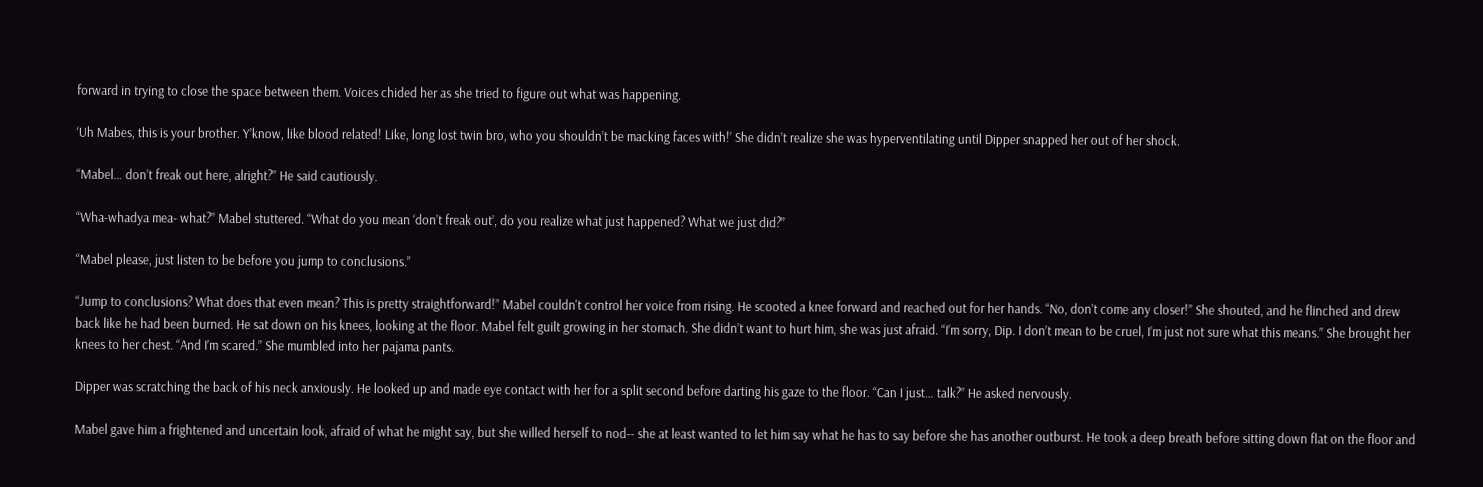forward in trying to close the space between them. Voices chided her as she tried to figure out what was happening.

‘Uh Mabes, this is your brother. Y’know, like blood related! Like, long lost twin bro, who you shouldn’t be macking faces with!’ She didn’t realize she was hyperventilating until Dipper snapped her out of her shock.

“Mabel… don’t freak out here, alright?” He said cautiously.

“Wha-whadya mea- what?” Mabel stuttered. “What do you mean ‘don’t freak out’, do you realize what just happened? What we just did?”

“Mabel please, just listen to be before you jump to conclusions.”

“Jump to conclusions? What does that even mean? This is pretty straightforward!” Mabel couldn't control her voice from rising. He scooted a knee forward and reached out for her hands. “No, don’t come any closer!” She shouted, and he flinched and drew back like he had been burned. He sat down on his knees, looking at the floor. Mabel felt guilt growing in her stomach. She didn’t want to hurt him, she was just afraid. “I’m sorry, Dip. I don’t mean to be cruel, I’m just not sure what this means.” She brought her knees to her chest. “And I’m scared.” She mumbled into her pajama pants.

Dipper was scratching the back of his neck anxiously. He looked up and made eye contact with her for a split second before darting his gaze to the floor. “Can I just… talk?” He asked nervously.

Mabel gave him a frightened and uncertain look, afraid of what he might say, but she willed herself to nod-- she at least wanted to let him say what he has to say before she has another outburst. He took a deep breath before sitting down flat on the floor and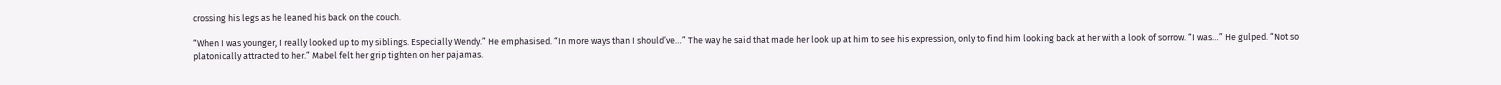crossing his legs as he leaned his back on the couch.

“When I was younger, I really looked up to my siblings. Especially Wendy.” He emphasised. “In more ways than I should’ve…” The way he said that made her look up at him to see his expression, only to find him looking back at her with a look of sorrow. “I was…” He gulped. “Not so platonically attracted to her.” Mabel felt her grip tighten on her pajamas.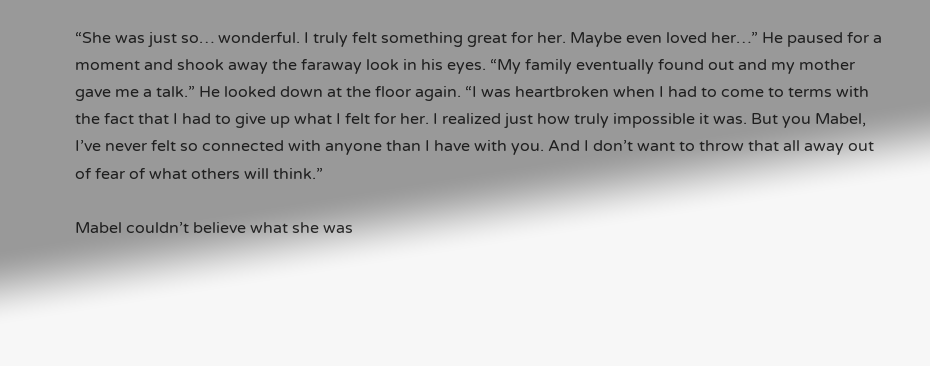“She was just so… wonderful. I truly felt something great for her. Maybe even loved her…” He paused for a moment and shook away the faraway look in his eyes. “My family eventually found out and my mother gave me a talk.” He looked down at the floor again. “I was heartbroken when I had to come to terms with the fact that I had to give up what I felt for her. I realized just how truly impossible it was. But you Mabel, I’ve never felt so connected with anyone than I have with you. And I don’t want to throw that all away out of fear of what others will think.”

Mabel couldn’t believe what she was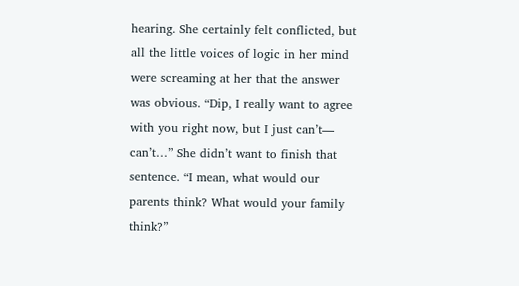hearing. She certainly felt conflicted, but all the little voices of logic in her mind were screaming at her that the answer was obvious. “Dip, I really want to agree with you right now, but I just can’t— can’t…” She didn’t want to finish that sentence. “I mean, what would our parents think? What would your family think?”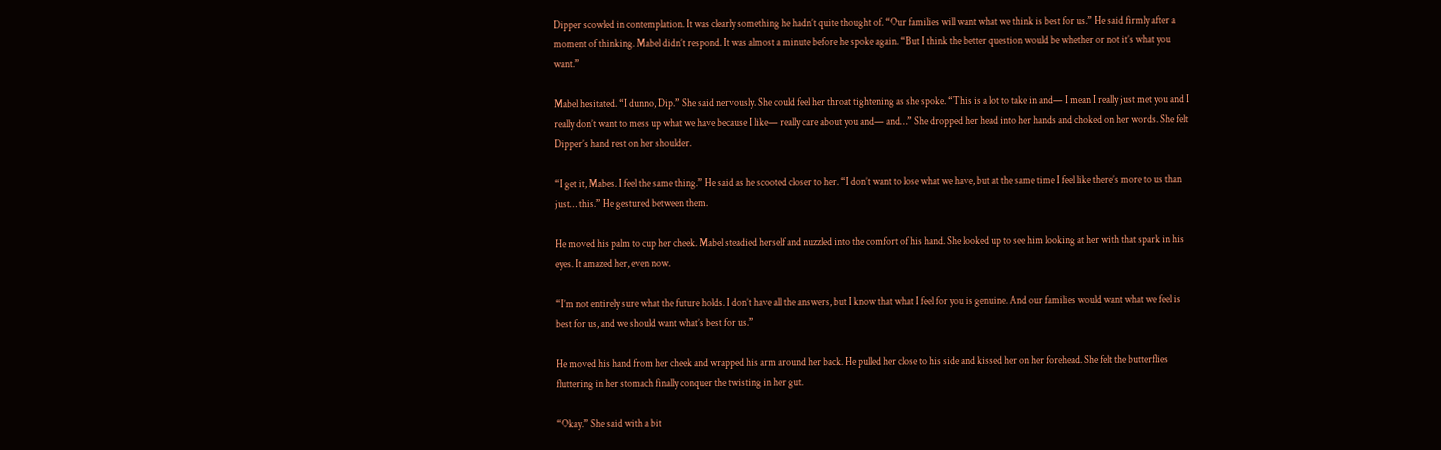Dipper scowled in contemplation. It was clearly something he hadn’t quite thought of. “Our families will want what we think is best for us.” He said firmly after a moment of thinking. Mabel didn’t respond. It was almost a minute before he spoke again. “But I think the better question would be whether or not it’s what you want.”

Mabel hesitated. “I dunno, Dip.” She said nervously. She could feel her throat tightening as she spoke. “This is a lot to take in and— I mean I really just met you and I really don’t want to mess up what we have because I like— really care about you and— and…” She dropped her head into her hands and choked on her words. She felt Dipper’s hand rest on her shoulder.

“I get it, Mabes. I feel the same thing.” He said as he scooted closer to her. “I don’t want to lose what we have, but at the same time I feel like there’s more to us than just… this.” He gestured between them.

He moved his palm to cup her cheek. Mabel steadied herself and nuzzled into the comfort of his hand. She looked up to see him looking at her with that spark in his eyes. It amazed her, even now.

“I’m not entirely sure what the future holds. I don’t have all the answers, but I know that what I feel for you is genuine. And our families would want what we feel is best for us, and we should want what’s best for us.”

He moved his hand from her cheek and wrapped his arm around her back. He pulled her close to his side and kissed her on her forehead. She felt the butterflies fluttering in her stomach finally conquer the twisting in her gut.

“Okay.” She said with a bit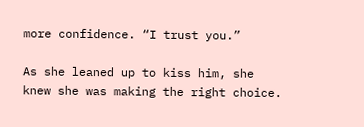more confidence. “I trust you.”

As she leaned up to kiss him, she knew she was making the right choice.